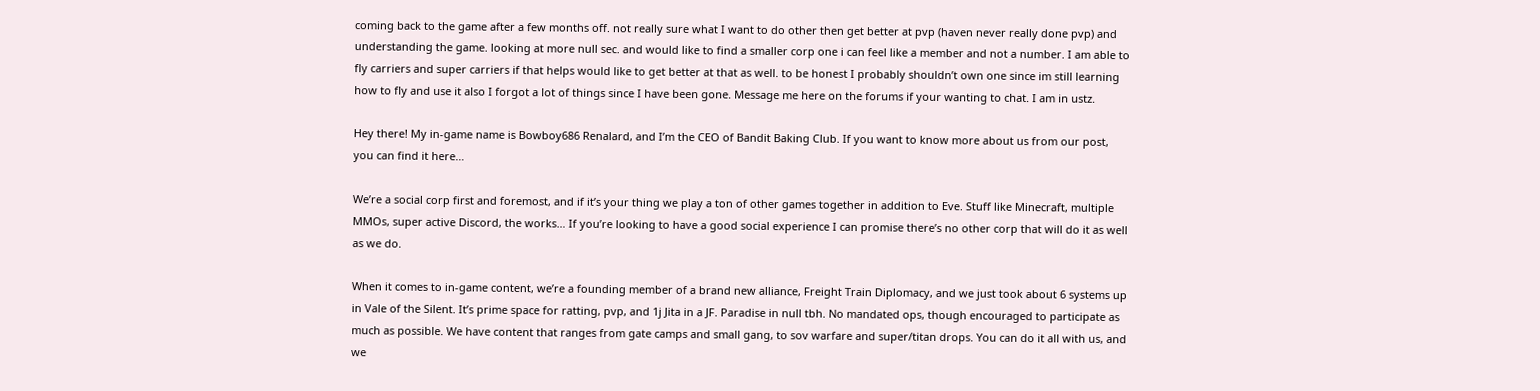coming back to the game after a few months off. not really sure what I want to do other then get better at pvp (haven never really done pvp) and understanding the game. looking at more null sec. and would like to find a smaller corp one i can feel like a member and not a number. I am able to fly carriers and super carriers if that helps would like to get better at that as well. to be honest I probably shouldn’t own one since im still learning how to fly and use it also I forgot a lot of things since I have been gone. Message me here on the forums if your wanting to chat. I am in ustz.

Hey there! My in-game name is Bowboy686 Renalard, and I’m the CEO of Bandit Baking Club. If you want to know more about us from our post, you can find it here…

We’re a social corp first and foremost, and if it’s your thing we play a ton of other games together in addition to Eve. Stuff like Minecraft, multiple MMOs, super active Discord, the works… If you’re looking to have a good social experience I can promise there’s no other corp that will do it as well as we do.

When it comes to in-game content, we’re a founding member of a brand new alliance, Freight Train Diplomacy, and we just took about 6 systems up in Vale of the Silent. It’s prime space for ratting, pvp, and 1j Jita in a JF. Paradise in null tbh. No mandated ops, though encouraged to participate as much as possible. We have content that ranges from gate camps and small gang, to sov warfare and super/titan drops. You can do it all with us, and we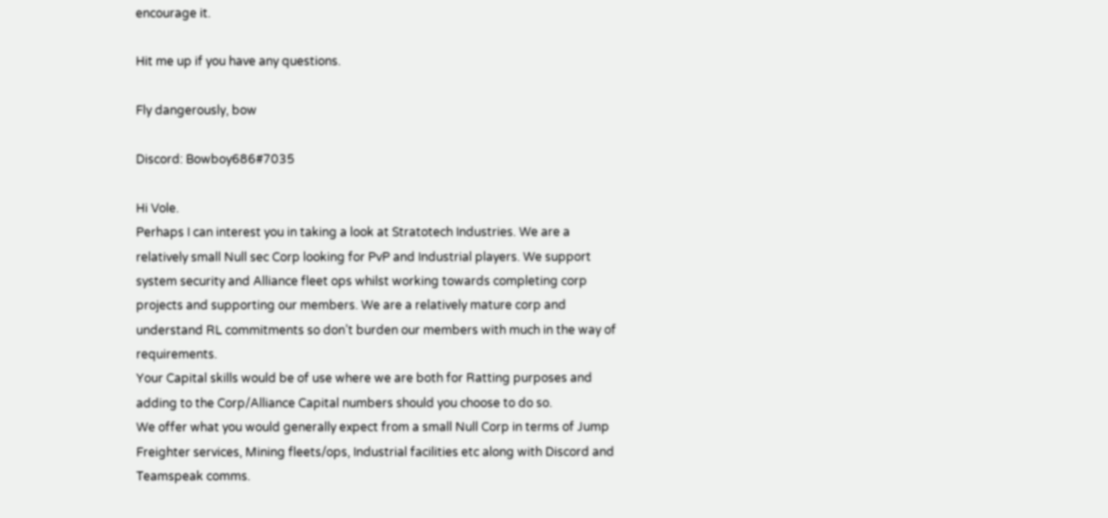encourage it.

Hit me up if you have any questions.

Fly dangerously, bow

Discord: Bowboy686#7035

Hi Vole.
Perhaps I can interest you in taking a look at Stratotech Industries. We are a relatively small Null sec Corp looking for PvP and Industrial players. We support system security and Alliance fleet ops whilst working towards completing corp projects and supporting our members. We are a relatively mature corp and understand RL commitments so don’t burden our members with much in the way of requirements.
Your Capital skills would be of use where we are both for Ratting purposes and adding to the Corp/Alliance Capital numbers should you choose to do so.
We offer what you would generally expect from a small Null Corp in terms of Jump Freighter services, Mining fleets/ops, Industrial facilities etc along with Discord and Teamspeak comms.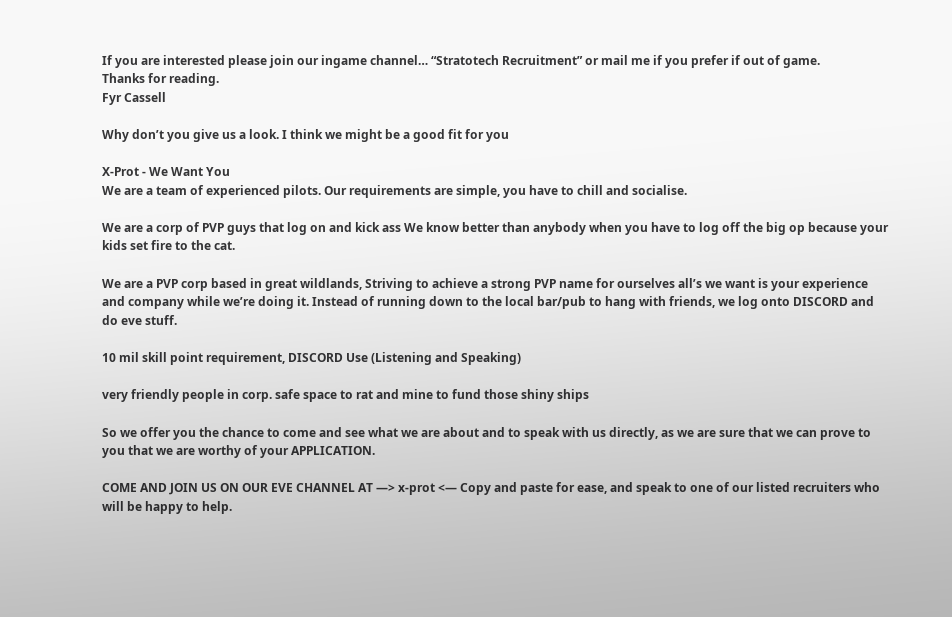If you are interested please join our ingame channel… “Stratotech Recruitment” or mail me if you prefer if out of game.
Thanks for reading.
Fyr Cassell

Why don’t you give us a look. I think we might be a good fit for you

X-Prot - We Want You
We are a team of experienced pilots. Our requirements are simple, you have to chill and socialise.

We are a corp of PVP guys that log on and kick ass We know better than anybody when you have to log off the big op because your kids set fire to the cat.

We are a PVP corp based in great wildlands, Striving to achieve a strong PVP name for ourselves all’s we want is your experience and company while we’re doing it. Instead of running down to the local bar/pub to hang with friends, we log onto DISCORD and do eve stuff.

10 mil skill point requirement, DISCORD Use (Listening and Speaking)

very friendly people in corp. safe space to rat and mine to fund those shiny ships

So we offer you the chance to come and see what we are about and to speak with us directly, as we are sure that we can prove to you that we are worthy of your APPLICATION.

COME AND JOIN US ON OUR EVE CHANNEL AT —> x-prot <— Copy and paste for ease, and speak to one of our listed recruiters who will be happy to help.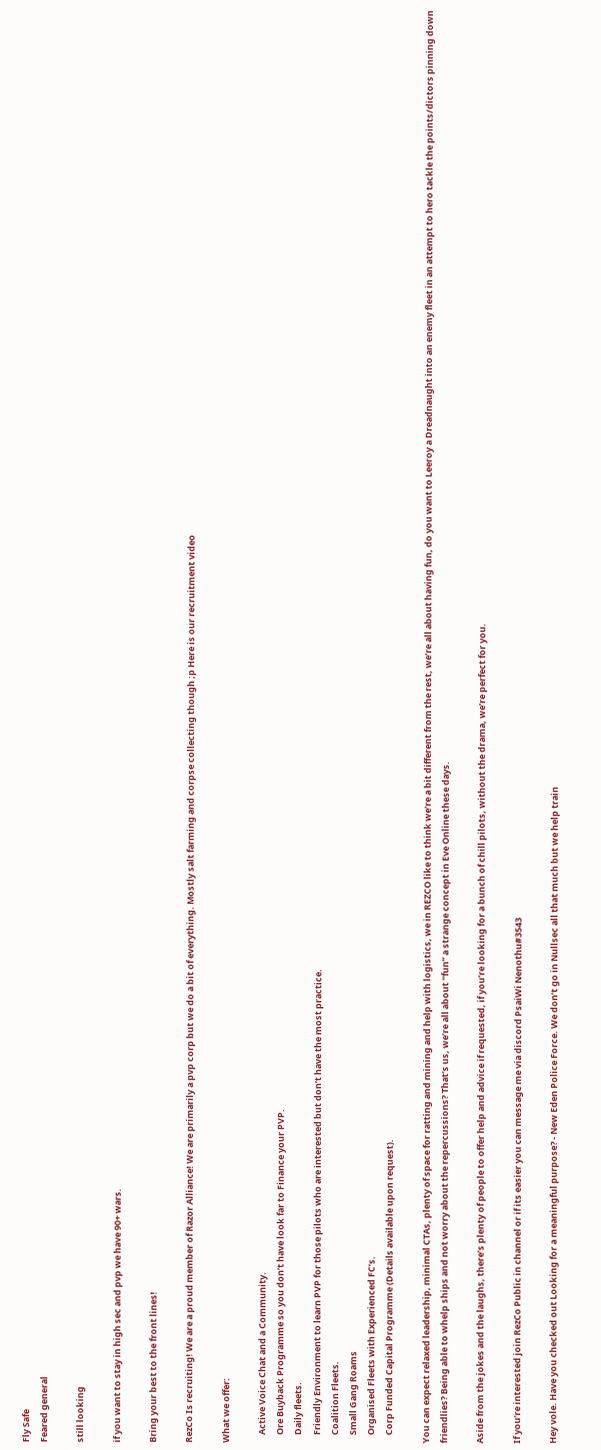Fly Safe
Feared general

still looking

if you want to stay in high sec and pvp we have 90+ wars.

Bring your best to the front lines!

RezCo Is recruiting! We are a proud member of Razor Alliance! We are primarily a pvp corp but we do a bit of everything. Mostly salt farming and corpse collecting though ;p Here is our recruitment video

What we offer:

    Active Voice Chat and a Community.
    Ore Buyback Programme so you don’t have look far to Finance your PVP.
    Daily fleets.
    Friendly Environment to learn PVP for those pilots who are interested but don’t have the most practice.
    Coalition Fleets.
    Small Gang Roams
    Organised Fleets with Experienced FC’s.
    Corp Funded Capital Programme (Details available upon request).

You can expect relaxed leadership, minimal CTAs, plenty of space for ratting and mining and help with logistics, we in REZCO like to think we’re a bit different from the rest, we’re all about having fun, do you want to Leeroy a Dreadnaught into an enemy fleet in an attempt to hero tackle the points/dictors pinning down friendlies? Being able to whelp ships and not worry about the repercussions? That’s us, we’re all about “fun” a strange concept in Eve Online these days.

Aside from the jokes and the laughs, there’s plenty of people to offer help and advice if requested, if you’re looking for a bunch of chill pilots, without the drama, we’re perfect for you.

If you’re interested join RezCo Public in channel or if its easier you can message me via discord PsaiWi Nenothu#3543

Hey vole. Have you checked out Looking for a meaningful purpose? - New Eden Police Force. We don’t go in Nullsec all that much but we help train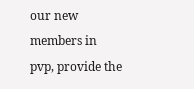our new members in pvp, provide the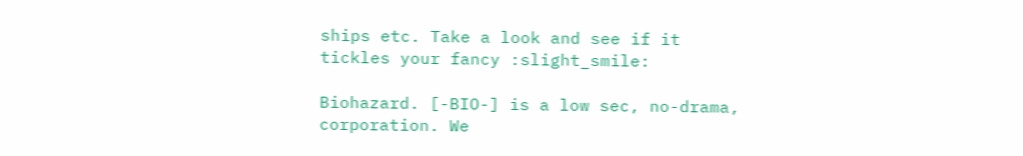ships etc. Take a look and see if it tickles your fancy :slight_smile:

Biohazard. [-BIO-] is a low sec, no-drama, corporation. We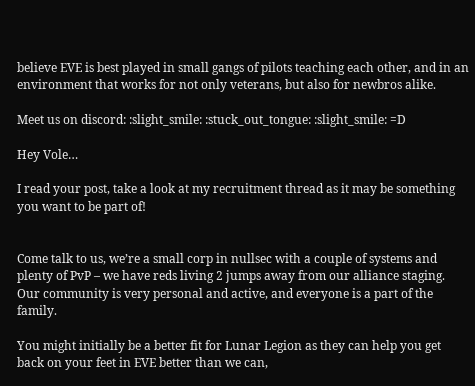believe EVE is best played in small gangs of pilots teaching each other, and in an environment that works for not only veterans, but also for newbros alike.

Meet us on discord: :slight_smile: :stuck_out_tongue: :slight_smile: =D

Hey Vole…

I read your post, take a look at my recruitment thread as it may be something you want to be part of!


Come talk to us, we’re a small corp in nullsec with a couple of systems and plenty of PvP – we have reds living 2 jumps away from our alliance staging. Our community is very personal and active, and everyone is a part of the family.

You might initially be a better fit for Lunar Legion as they can help you get back on your feet in EVE better than we can,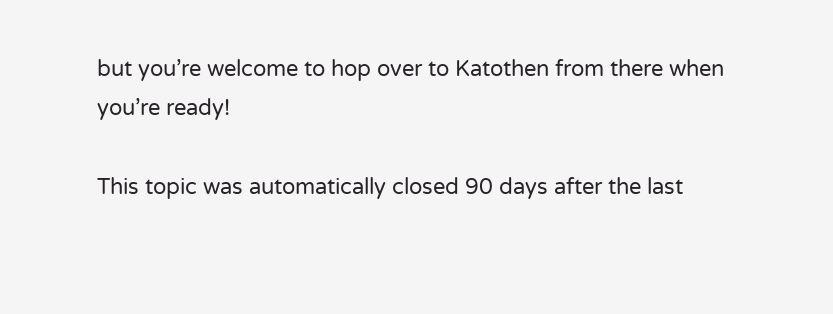but you’re welcome to hop over to Katothen from there when you’re ready!

This topic was automatically closed 90 days after the last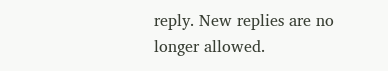reply. New replies are no longer allowed.